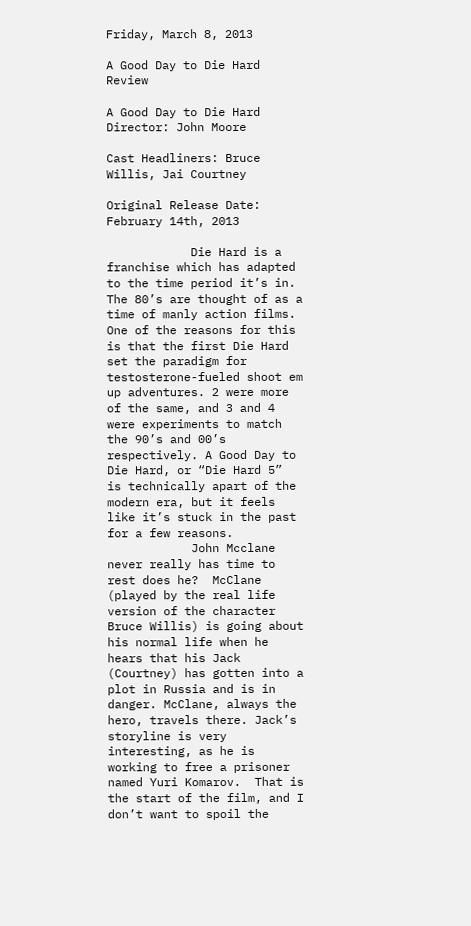Friday, March 8, 2013

A Good Day to Die Hard Review

A Good Day to Die Hard
Director: John Moore

Cast Headliners: Bruce Willis, Jai Courtney

Original Release Date: February 14th, 2013

            Die Hard is a franchise which has adapted to the time period it’s in. The 80’s are thought of as a time of manly action films. One of the reasons for this is that the first Die Hard set the paradigm for testosterone-fueled shoot em up adventures. 2 were more of the same, and 3 and 4 were experiments to match the 90’s and 00’s respectively. A Good Day to Die Hard, or “Die Hard 5”  is technically apart of the modern era, but it feels like it’s stuck in the past for a few reasons.
            John Mcclane never really has time to rest does he?  McClane (played by the real life version of the character Bruce Willis) is going about his normal life when he hears that his Jack (Courtney) has gotten into a plot in Russia and is in danger. McClane, always the hero, travels there. Jack’s storyline is very interesting, as he is working to free a prisoner named Yuri Komarov.  That is the start of the film, and I don’t want to spoil the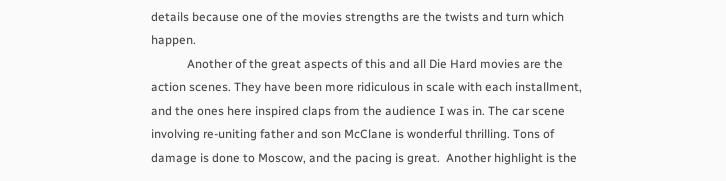details because one of the movies strengths are the twists and turn which happen.
            Another of the great aspects of this and all Die Hard movies are the action scenes. They have been more ridiculous in scale with each installment, and the ones here inspired claps from the audience I was in. The car scene involving re-uniting father and son McClane is wonderful thrilling. Tons of damage is done to Moscow, and the pacing is great.  Another highlight is the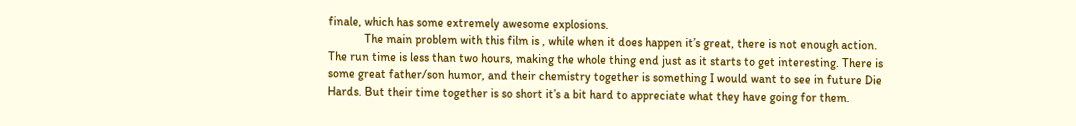finale, which has some extremely awesome explosions.
            The main problem with this film is , while when it does happen it’s great, there is not enough action. The run time is less than two hours, making the whole thing end just as it starts to get interesting. There is some great father/son humor, and their chemistry together is something I would want to see in future Die Hards. But their time together is so short it’s a bit hard to appreciate what they have going for them.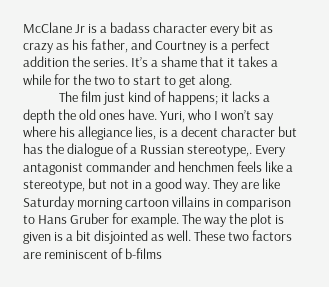McClane Jr is a badass character every bit as crazy as his father, and Courtney is a perfect addition the series. It’s a shame that it takes a while for the two to start to get along.
            The film just kind of happens; it lacks a depth the old ones have. Yuri, who I won’t say where his allegiance lies, is a decent character but has the dialogue of a Russian stereotype,. Every antagonist commander and henchmen feels like a stereotype, but not in a good way. They are like Saturday morning cartoon villains in comparison to Hans Gruber for example. The way the plot is given is a bit disjointed as well. These two factors are reminiscent of b-films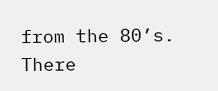from the 80’s.  There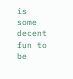is some decent fun to be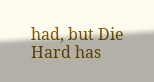had, but Die Hard has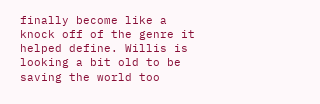finally become like a knock off of the genre it helped define. Willis is looking a bit old to be saving the world too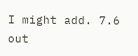I might add. 7.6 out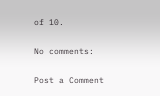of 10.

No comments:

Post a Comment